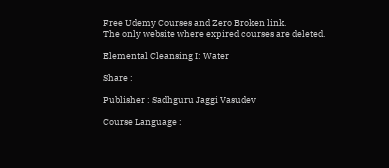Free Udemy Courses and Zero Broken link.
The only website where expired courses are deleted.

Elemental Cleansing I: Water

Share :

Publisher : Sadhguru Jaggi Vasudev

Course Language :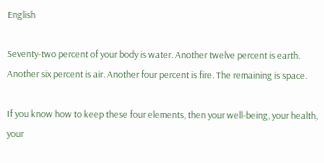English

Seventy-two percent of your body is water. Another twelve percent is earth. Another six percent is air. Another four percent is fire. The remaining is space.

If you know how to keep these four elements, then your well-being, your health, your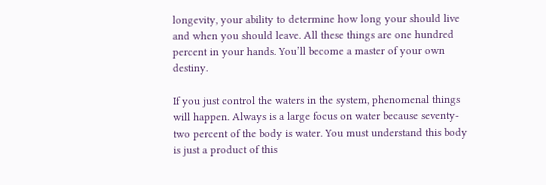longevity, your ability to determine how long your should live and when you should leave. All these things are one hundred percent in your hands. You’ll become a master of your own destiny.

If you just control the waters in the system, phenomenal things will happen. Always is a large focus on water because seventy-two percent of the body is water. You must understand this body is just a product of this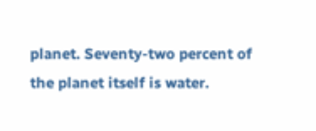planet. Seventy-two percent of the planet itself is water.